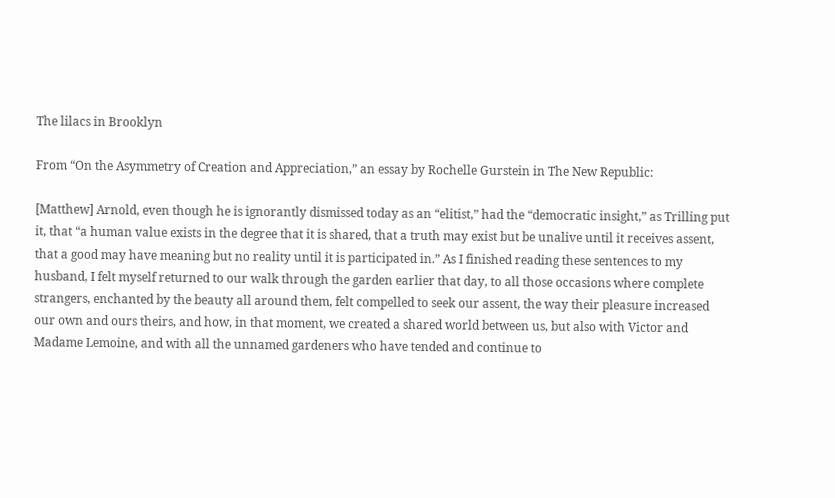The lilacs in Brooklyn

From “On the Asymmetry of Creation and Appreciation,” an essay by Rochelle Gurstein in The New Republic:

[Matthew] Arnold, even though he is ignorantly dismissed today as an “elitist,” had the “democratic insight,” as Trilling put it, that “a human value exists in the degree that it is shared, that a truth may exist but be unalive until it receives assent, that a good may have meaning but no reality until it is participated in.” As I finished reading these sentences to my husband, I felt myself returned to our walk through the garden earlier that day, to all those occasions where complete strangers, enchanted by the beauty all around them, felt compelled to seek our assent, the way their pleasure increased our own and ours theirs, and how, in that moment, we created a shared world between us, but also with Victor and Madame Lemoine, and with all the unnamed gardeners who have tended and continue to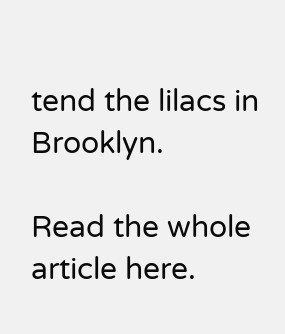tend the lilacs in Brooklyn.

Read the whole article here.